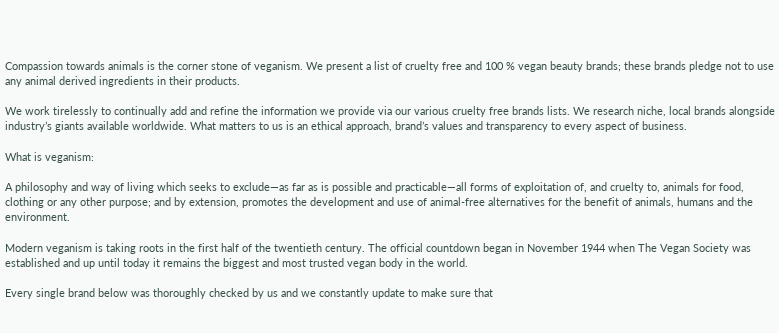Compassion towards animals is the corner stone of veganism. We present a list of cruelty free and 100 % vegan beauty brands; these brands pledge not to use any animal derived ingredients in their products.

We work tirelessly to continually add and refine the information we provide via our various cruelty free brands lists. We research niche, local brands alongside industry’s giants available worldwide. What matters to us is an ethical approach, brand’s values and transparency to every aspect of business.

What is veganism:

A philosophy and way of living which seeks to exclude—as far as is possible and practicable—all forms of exploitation of, and cruelty to, animals for food, clothing or any other purpose; and by extension, promotes the development and use of animal-free alternatives for the benefit of animals, humans and the environment.

Modern veganism is taking roots in the first half of the twentieth century. The official countdown began in November 1944 when The Vegan Society was established and up until today it remains the biggest and most trusted vegan body in the world.

Every single brand below was thoroughly checked by us and we constantly update to make sure that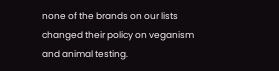none of the brands on our lists changed their policy on veganism and animal testing.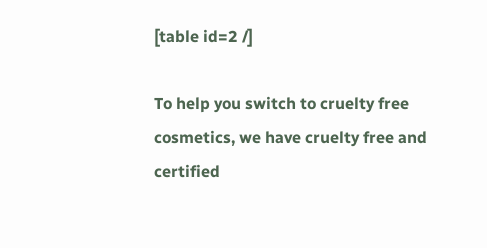[table id=2 /]

To help you switch to cruelty free cosmetics, we have cruelty free and certified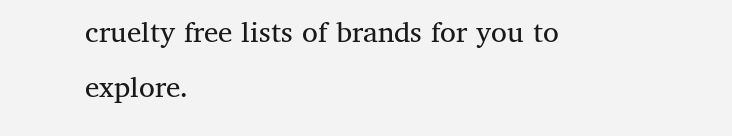cruelty free lists of brands for you to explore.